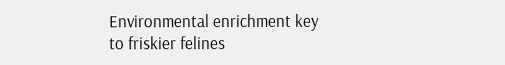Environmental enrichment key to friskier felines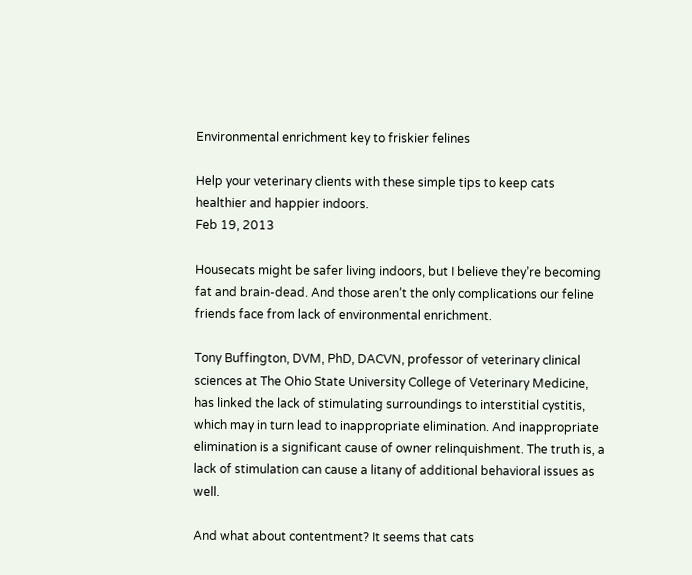Environmental enrichment key to friskier felines

Help your veterinary clients with these simple tips to keep cats healthier and happier indoors.
Feb 19, 2013

Housecats might be safer living indoors, but I believe they’re becoming fat and brain-dead. And those aren’t the only complications our feline friends face from lack of environmental enrichment.

Tony Buffington, DVM, PhD, DACVN, professor of veterinary clinical sciences at The Ohio State University College of Veterinary Medicine, has linked the lack of stimulating surroundings to interstitial cystitis, which may in turn lead to inappropriate elimination. And inappropriate elimination is a significant cause of owner relinquishment. The truth is, a lack of stimulation can cause a litany of additional behavioral issues as well.

And what about contentment? It seems that cats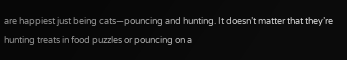are happiest just being cats—pouncing and hunting. It doesn’t matter that they’re hunting treats in food puzzles or pouncing on a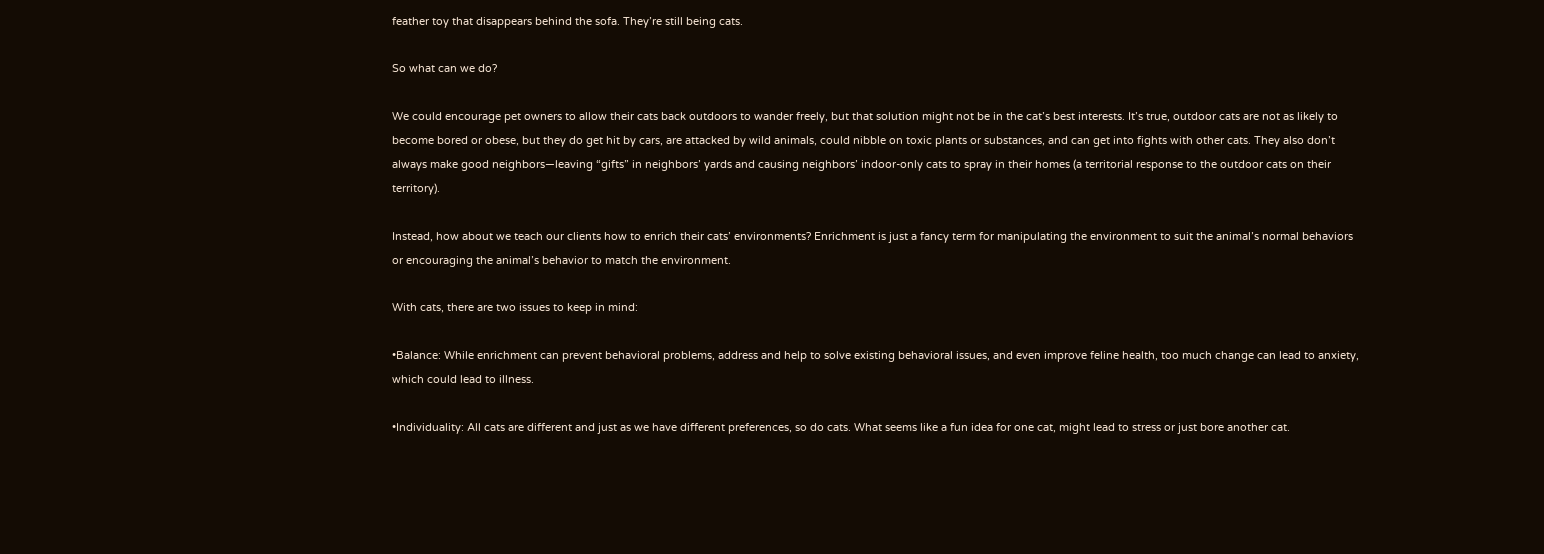feather toy that disappears behind the sofa. They’re still being cats.

So what can we do?

We could encourage pet owners to allow their cats back outdoors to wander freely, but that solution might not be in the cat’s best interests. It’s true, outdoor cats are not as likely to become bored or obese, but they do get hit by cars, are attacked by wild animals, could nibble on toxic plants or substances, and can get into fights with other cats. They also don’t always make good neighbors—leaving “gifts” in neighbors’ yards and causing neighbors’ indoor-only cats to spray in their homes (a territorial response to the outdoor cats on their territory).

Instead, how about we teach our clients how to enrich their cats’ environments? Enrichment is just a fancy term for manipulating the environment to suit the animal’s normal behaviors or encouraging the animal’s behavior to match the environment.

With cats, there are two issues to keep in mind:

•Balance: While enrichment can prevent behavioral problems, address and help to solve existing behavioral issues, and even improve feline health, too much change can lead to anxiety, which could lead to illness.

•Individuality: All cats are different and just as we have different preferences, so do cats. What seems like a fun idea for one cat, might lead to stress or just bore another cat.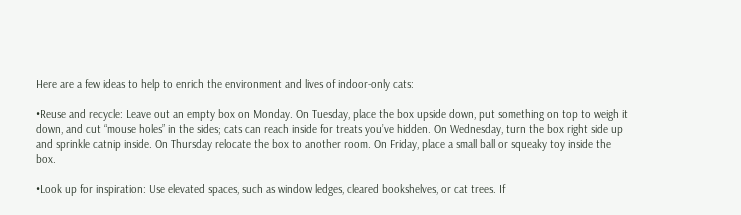Here are a few ideas to help to enrich the environment and lives of indoor-only cats:

•Reuse and recycle: Leave out an empty box on Monday. On Tuesday, place the box upside down, put something on top to weigh it down, and cut “mouse holes” in the sides; cats can reach inside for treats you’ve hidden. On Wednesday, turn the box right side up and sprinkle catnip inside. On Thursday relocate the box to another room. On Friday, place a small ball or squeaky toy inside the box.

•Look up for inspiration: Use elevated spaces, such as window ledges, cleared bookshelves, or cat trees. If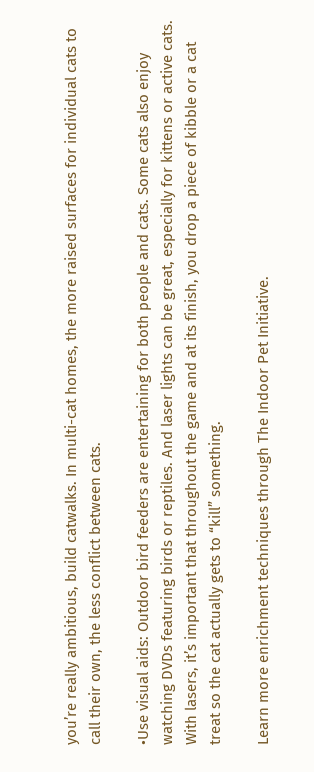you’re really ambitious, build catwalks. In multi-cat homes, the more raised surfaces for individual cats to call their own, the less conflict between cats.

•Use visual aids: Outdoor bird feeders are entertaining for both people and cats. Some cats also enjoy watching DVDs featuring birds or reptiles. And laser lights can be great, especially for kittens or active cats. With lasers, it’s important that throughout the game and at its finish, you drop a piece of kibble or a cat treat so the cat actually gets to “kill” something.

Learn more enrichment techniques through The Indoor Pet Initiative.